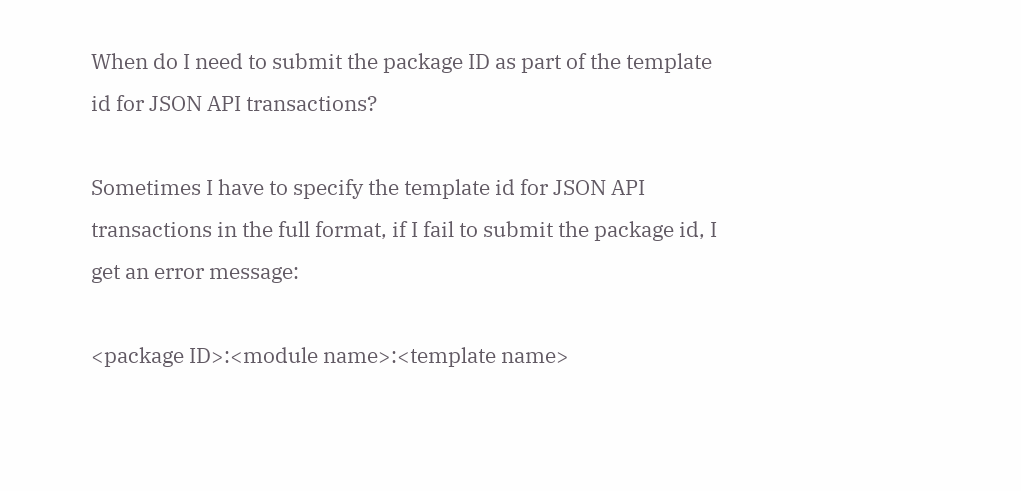When do I need to submit the package ID as part of the template id for JSON API transactions?

Sometimes I have to specify the template id for JSON API transactions in the full format, if I fail to submit the package id, I get an error message:

<package ID>:<module name>:<template name>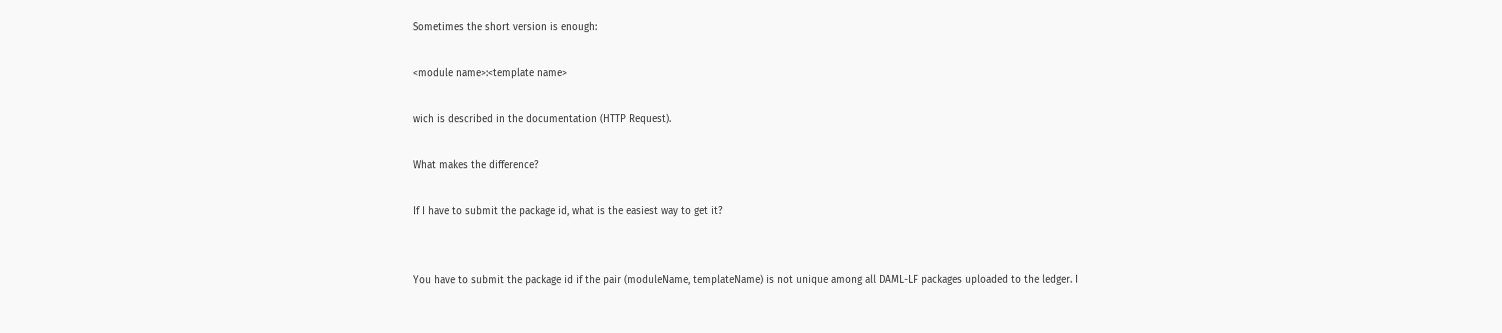Sometimes the short version is enough:

<module name>:<template name>

wich is described in the documentation (HTTP Request).

What makes the difference?

If I have to submit the package id, what is the easiest way to get it?


You have to submit the package id if the pair (moduleName, templateName) is not unique among all DAML-LF packages uploaded to the ledger. I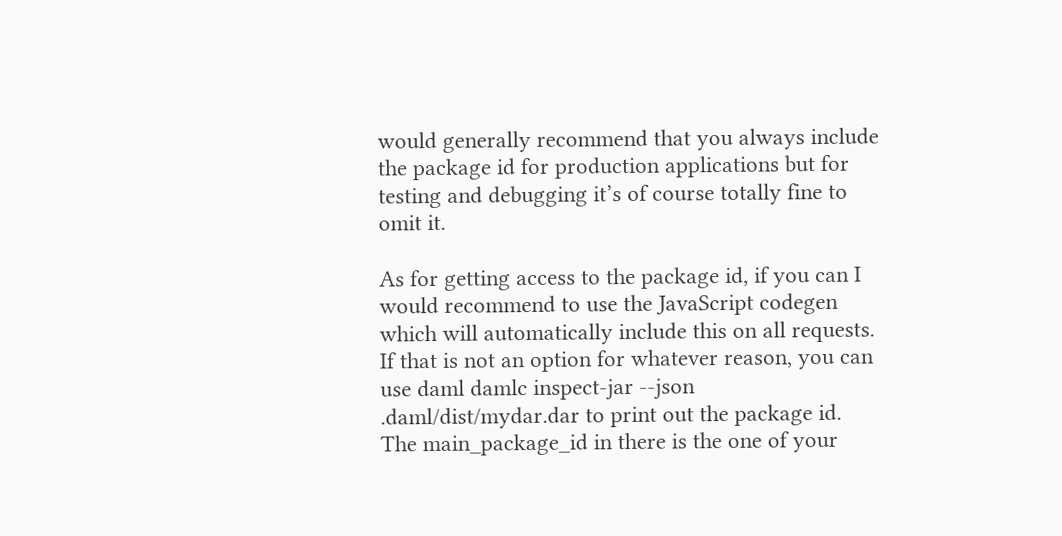would generally recommend that you always include the package id for production applications but for testing and debugging it’s of course totally fine to omit it.

As for getting access to the package id, if you can I would recommend to use the JavaScript codegen which will automatically include this on all requests. If that is not an option for whatever reason, you can use daml damlc inspect-jar --json .daml/dist/mydar.dar to print out the package id. The main_package_id in there is the one of your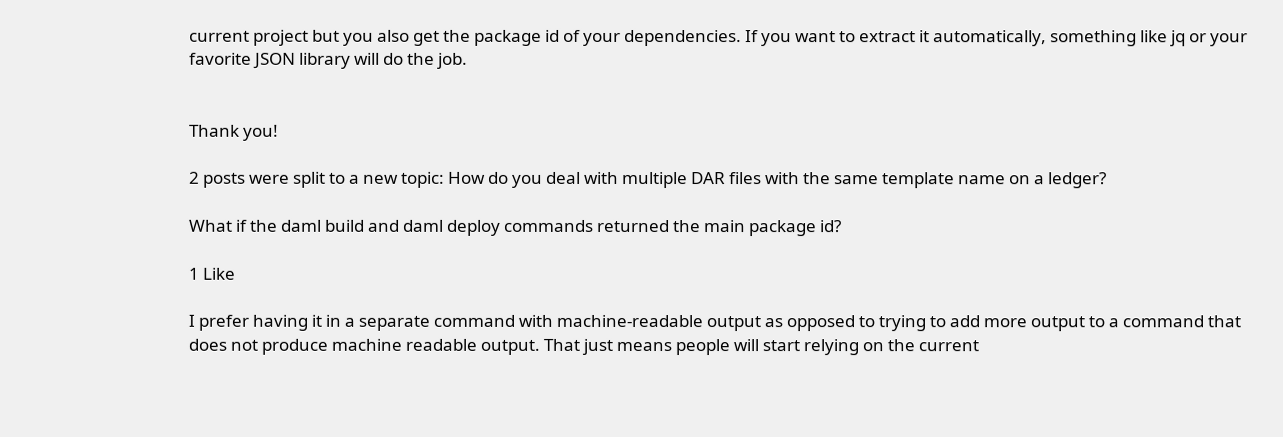current project but you also get the package id of your dependencies. If you want to extract it automatically, something like jq or your favorite JSON library will do the job.


Thank you!

2 posts were split to a new topic: How do you deal with multiple DAR files with the same template name on a ledger?

What if the daml build and daml deploy commands returned the main package id?

1 Like

I prefer having it in a separate command with machine-readable output as opposed to trying to add more output to a command that does not produce machine readable output. That just means people will start relying on the current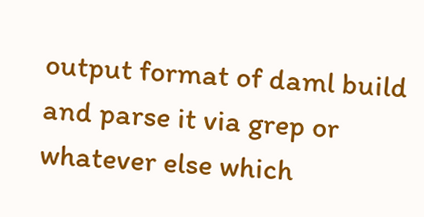output format of daml build and parse it via grep or whatever else which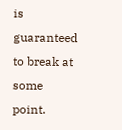is guaranteed to break at some point.